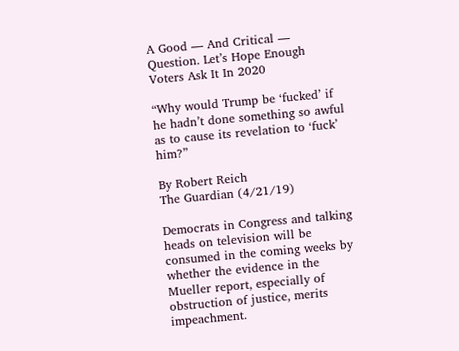A Good — And Critical — Question. Let’s Hope Enough Voters Ask It In 2020

“Why would Trump be ‘fucked’ if he hadn’t done something so awful as to cause its revelation to ‘fuck’ him?”

By Robert Reich
The Guardian (4/21/19)

Democrats in Congress and talking heads on television will be consumed in the coming weeks by whether the evidence in the Mueller report, especially of obstruction of justice, merits impeachment.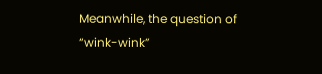Meanwhile, the question of “wink-wink”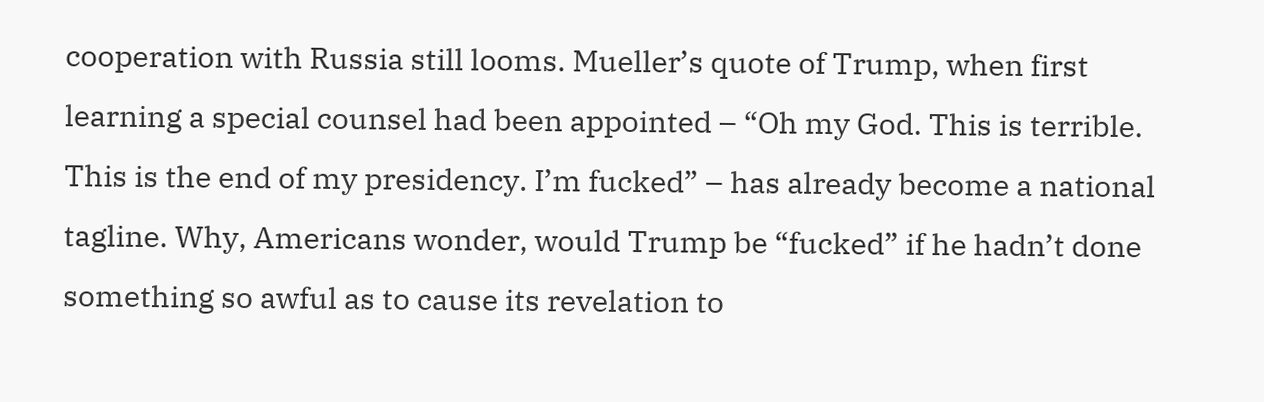cooperation with Russia still looms. Mueller’s quote of Trump, when first learning a special counsel had been appointed – “Oh my God. This is terrible. This is the end of my presidency. I’m fucked” – has already become a national tagline. Why, Americans wonder, would Trump be “fucked” if he hadn’t done something so awful as to cause its revelation to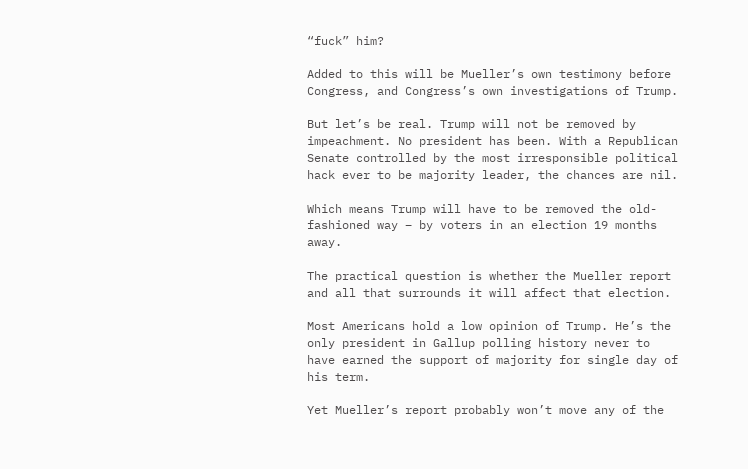“fuck” him?

Added to this will be Mueller’s own testimony before Congress, and Congress’s own investigations of Trump.

But let’s be real. Trump will not be removed by impeachment. No president has been. With a Republican Senate controlled by the most irresponsible political hack ever to be majority leader, the chances are nil.

Which means Trump will have to be removed the old-fashioned way – by voters in an election 19 months away.

The practical question is whether the Mueller report and all that surrounds it will affect that election.

Most Americans hold a low opinion of Trump. He’s the only president in Gallup polling history never to have earned the support of majority for single day of his term.

Yet Mueller’s report probably won’t move any of the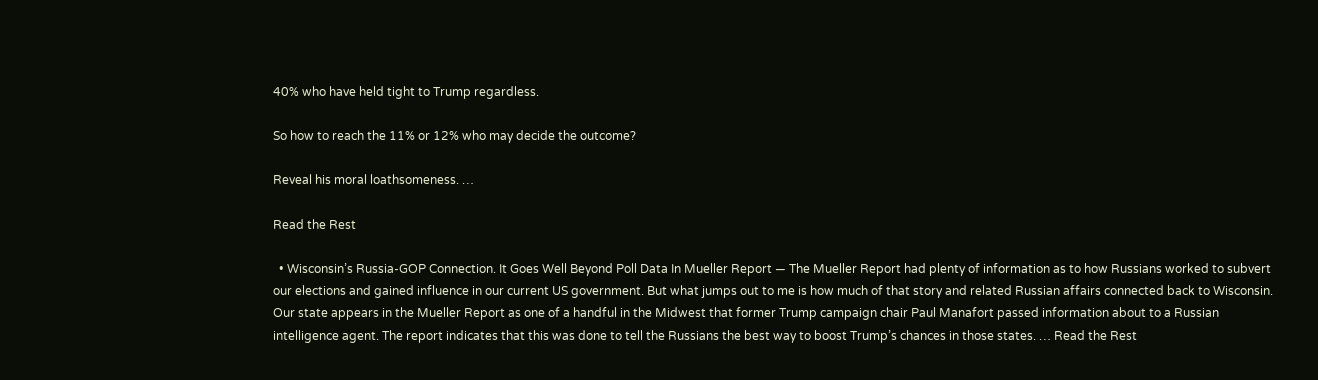40% who have held tight to Trump regardless.

So how to reach the 11% or 12% who may decide the outcome?

Reveal his moral loathsomeness. …

Read the Rest

  • Wisconsin’s Russia-GOP Connection. It Goes Well Beyond Poll Data In Mueller Report — The Mueller Report had plenty of information as to how Russians worked to subvert our elections and gained influence in our current US government. But what jumps out to me is how much of that story and related Russian affairs connected back to Wisconsin. Our state appears in the Mueller Report as one of a handful in the Midwest that former Trump campaign chair Paul Manafort passed information about to a Russian intelligence agent. The report indicates that this was done to tell the Russians the best way to boost Trump’s chances in those states. … Read the Rest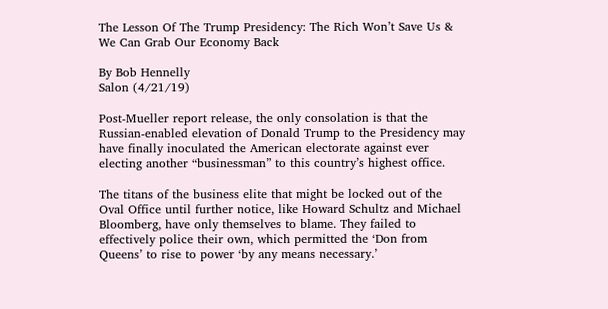The Lesson Of The Trump Presidency: The Rich Won’t Save Us & We Can Grab Our Economy Back

By Bob Hennelly
Salon (4/21/19)

Post-Mueller report release, the only consolation is that the Russian-enabled elevation of Donald Trump to the Presidency may have finally inoculated the American electorate against ever electing another “businessman” to this country’s highest office.

The titans of the business elite that might be locked out of the Oval Office until further notice, like Howard Schultz and Michael Bloomberg, have only themselves to blame. They failed to effectively police their own, which permitted the ‘Don from Queens’ to rise to power ‘by any means necessary.’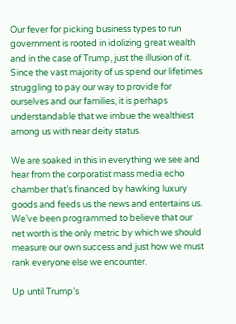Our fever for picking business types to run government is rooted in idolizing great wealth and in the case of Trump, just the illusion of it. Since the vast majority of us spend our lifetimes struggling to pay our way to provide for ourselves and our families, it is perhaps understandable that we imbue the wealthiest among us with near deity status.

We are soaked in this in everything we see and hear from the corporatist mass media echo chamber that’s financed by hawking luxury goods and feeds us the news and entertains us.  We’ve been programmed to believe that our net worth is the only metric by which we should measure our own success and just how we must rank everyone else we encounter.

Up until Trump’s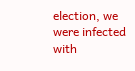election, we were infected with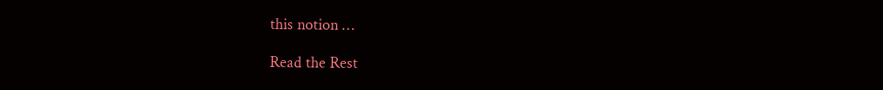this notion …

Read the Rest